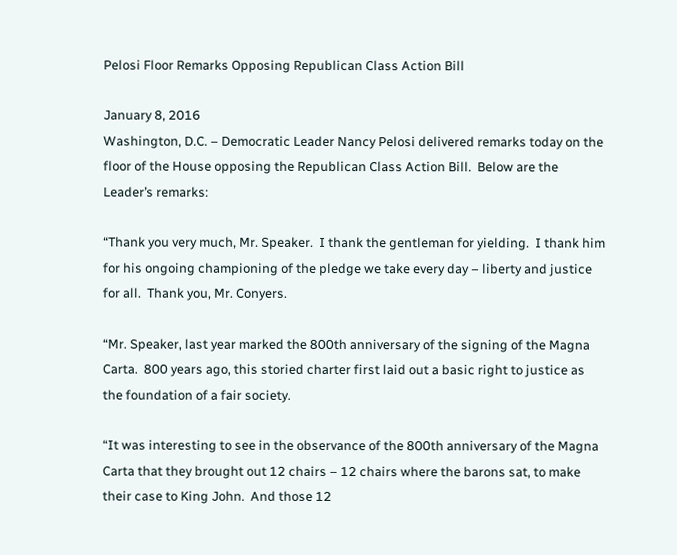Pelosi Floor Remarks Opposing Republican Class Action Bill

January 8, 2016
Washington, D.C. – Democratic Leader Nancy Pelosi delivered remarks today on the floor of the House opposing the Republican Class Action Bill.  Below are the Leader’s remarks:

“Thank you very much, Mr. Speaker.  I thank the gentleman for yielding.  I thank him for his ongoing championing of the pledge we take every day – liberty and justice for all.  Thank you, Mr. Conyers.

“Mr. Speaker, last year marked the 800th anniversary of the signing of the Magna Carta.  800 years ago, this storied charter first laid out a basic right to justice as the foundation of a fair society.

“It was interesting to see in the observance of the 800th anniversary of the Magna Carta that they brought out 12 chairs – 12 chairs where the barons sat, to make their case to King John.  And those 12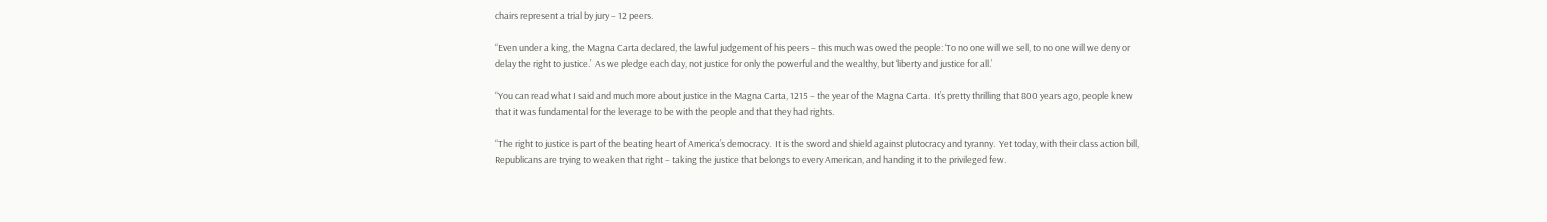chairs represent a trial by jury – 12 peers.

“Even under a king, the Magna Carta declared, the lawful judgement of his peers – this much was owed the people: ‘To no one will we sell, to no one will we deny or delay the right to justice.’  As we pledge each day, not justice for only the powerful and the wealthy, but ‘liberty and justice for all.’

“You can read what I said and much more about justice in the Magna Carta, 1215 – the year of the Magna Carta.  It’s pretty thrilling that 800 years ago, people knew that it was fundamental for the leverage to be with the people and that they had rights.

“The right to justice is part of the beating heart of America’s democracy.  It is the sword and shield against plutocracy and tyranny.  Yet today, with their class action bill, Republicans are trying to weaken that right – taking the justice that belongs to every American, and handing it to the privileged few.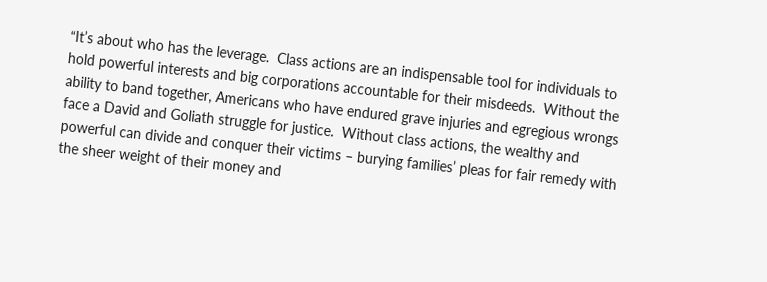“It’s about who has the leverage.  Class actions are an indispensable tool for individuals to hold powerful interests and big corporations accountable for their misdeeds.  Without the ability to band together, Americans who have endured grave injuries and egregious wrongs face a David and Goliath struggle for justice.  Without class actions, the wealthy and powerful can divide and conquer their victims – burying families’ pleas for fair remedy with the sheer weight of their money and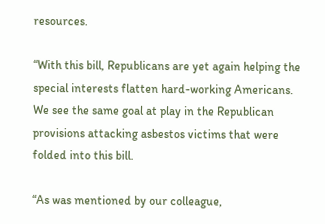resources.

“With this bill, Republicans are yet again helping the special interests flatten hard-working Americans.  We see the same goal at play in the Republican provisions attacking asbestos victims that were folded into this bill.

“As was mentioned by our colleague,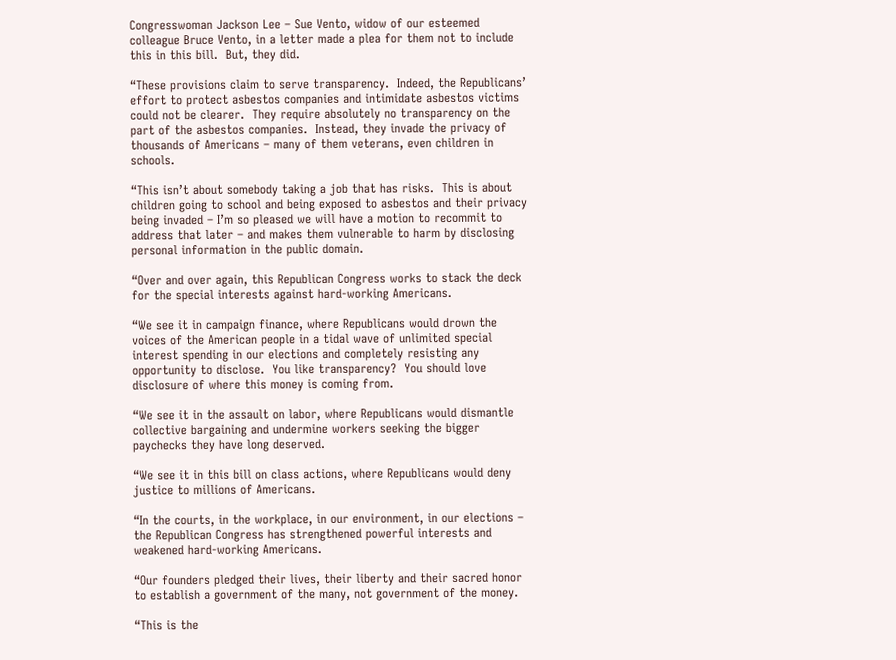Congresswoman Jackson Lee – Sue Vento, widow of our esteemed colleague Bruce Vento, in a letter made a plea for them not to include this in this bill.  But, they did.

“These provisions claim to serve transparency.  Indeed, the Republicans’ effort to protect asbestos companies and intimidate asbestos victims could not be clearer.  They require absolutely no transparency on the part of the asbestos companies.  Instead, they invade the privacy of thousands of Americans – many of them veterans, even children in schools.

“This isn’t about somebody taking a job that has risks.  This is about children going to school and being exposed to asbestos and their privacy being invaded – I’m so pleased we will have a motion to recommit to address that later – and makes them vulnerable to harm by disclosing personal information in the public domain.

“Over and over again, this Republican Congress works to stack the deck for the special interests against hard-working Americans.

“We see it in campaign finance, where Republicans would drown the voices of the American people in a tidal wave of unlimited special interest spending in our elections and completely resisting any opportunity to disclose.  You like transparency?  You should love disclosure of where this money is coming from.

“We see it in the assault on labor, where Republicans would dismantle collective bargaining and undermine workers seeking the bigger paychecks they have long deserved.

“We see it in this bill on class actions, where Republicans would deny justice to millions of Americans.

“In the courts, in the workplace, in our environment, in our elections – the Republican Congress has strengthened powerful interests and weakened hard-working Americans.

“Our founders pledged their lives, their liberty and their sacred honor to establish a government of the many, not government of the money.

“This is the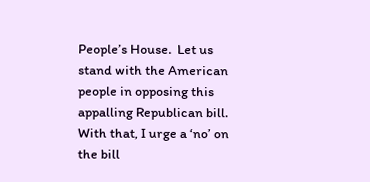People’s House.  Let us stand with the American people in opposing this appalling Republican bill.  With that, I urge a ‘no’ on the bill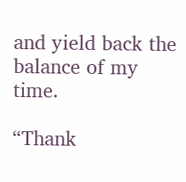and yield back the balance of my time.

“Thank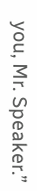you, Mr. Speaker.”